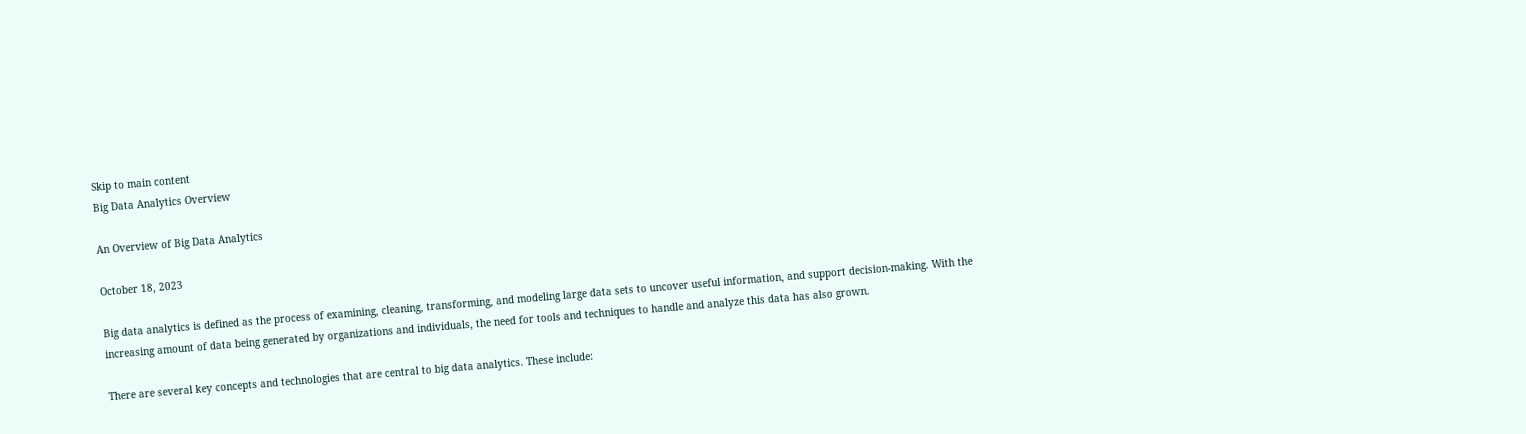Skip to main content
Big Data Analytics Overview

An Overview of Big Data Analytics

October 18, 2023

Big data analytics is defined as the process of examining, cleaning, transforming, and modeling large data sets to uncover useful information, and support decision-making. With the increasing amount of data being generated by organizations and individuals, the need for tools and techniques to handle and analyze this data has also grown.

There are several key concepts and technologies that are central to big data analytics. These include: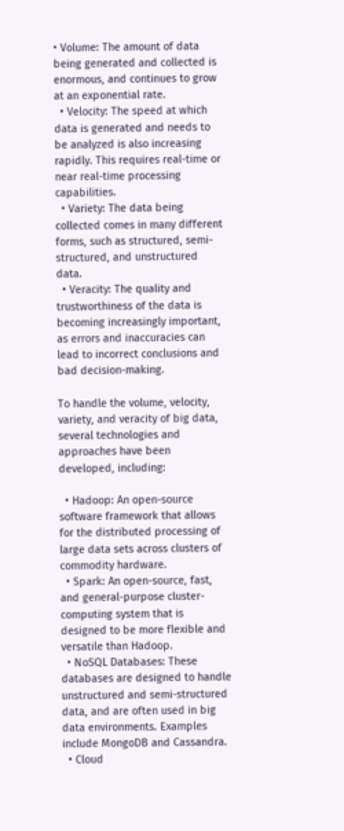• Volume: The amount of data being generated and collected is enormous, and continues to grow at an exponential rate.
  • Velocity: The speed at which data is generated and needs to be analyzed is also increasing rapidly. This requires real-time or near real-time processing capabilities.
  • Variety: The data being collected comes in many different forms, such as structured, semi-structured, and unstructured data.
  • Veracity: The quality and trustworthiness of the data is becoming increasingly important, as errors and inaccuracies can lead to incorrect conclusions and bad decision-making.

To handle the volume, velocity, variety, and veracity of big data, several technologies and approaches have been developed, including:

  • Hadoop: An open-source software framework that allows for the distributed processing of large data sets across clusters of commodity hardware.
  • Spark: An open-source, fast, and general-purpose cluster-computing system that is designed to be more flexible and versatile than Hadoop.
  • NoSQL Databases: These databases are designed to handle unstructured and semi-structured data, and are often used in big data environments. Examples include MongoDB and Cassandra.
  • Cloud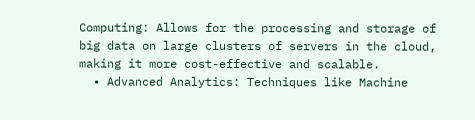Computing: Allows for the processing and storage of big data on large clusters of servers in the cloud, making it more cost-effective and scalable.
  • Advanced Analytics: Techniques like Machine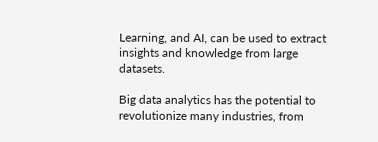Learning, and AI, can be used to extract insights and knowledge from large datasets.

Big data analytics has the potential to revolutionize many industries, from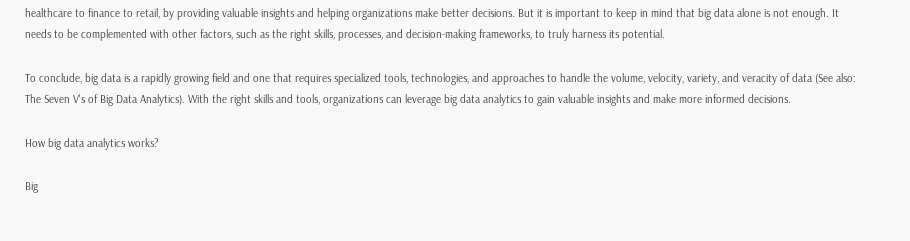healthcare to finance to retail, by providing valuable insights and helping organizations make better decisions. But it is important to keep in mind that big data alone is not enough. It needs to be complemented with other factors, such as the right skills, processes, and decision-making frameworks, to truly harness its potential.

To conclude, big data is a rapidly growing field and one that requires specialized tools, technologies, and approaches to handle the volume, velocity, variety, and veracity of data (See also: The Seven V's of Big Data Analytics). With the right skills and tools, organizations can leverage big data analytics to gain valuable insights and make more informed decisions.

How big data analytics works?

Big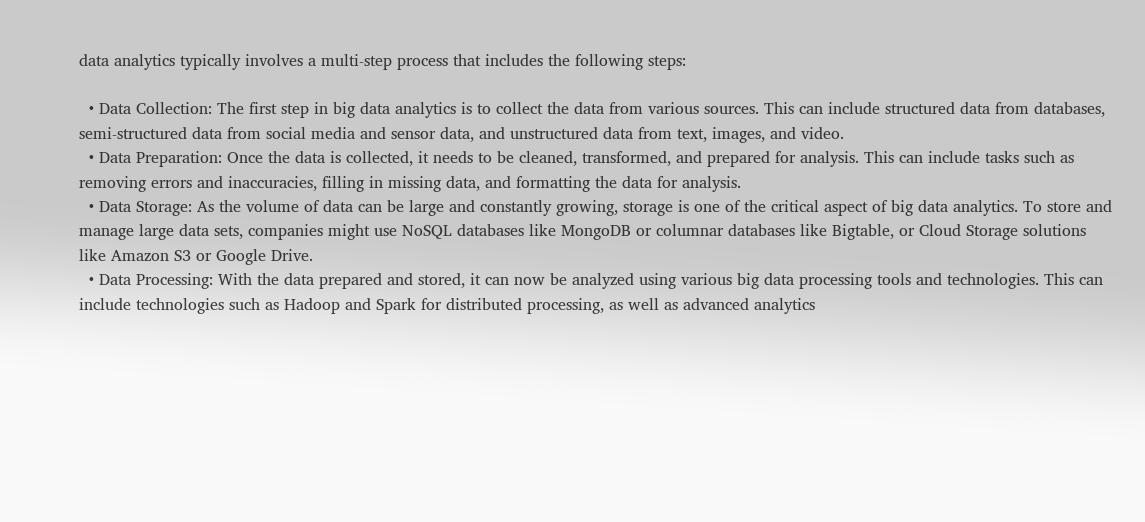data analytics typically involves a multi-step process that includes the following steps:

  • Data Collection: The first step in big data analytics is to collect the data from various sources. This can include structured data from databases, semi-structured data from social media and sensor data, and unstructured data from text, images, and video.
  • Data Preparation: Once the data is collected, it needs to be cleaned, transformed, and prepared for analysis. This can include tasks such as removing errors and inaccuracies, filling in missing data, and formatting the data for analysis.
  • Data Storage: As the volume of data can be large and constantly growing, storage is one of the critical aspect of big data analytics. To store and manage large data sets, companies might use NoSQL databases like MongoDB or columnar databases like Bigtable, or Cloud Storage solutions like Amazon S3 or Google Drive.
  • Data Processing: With the data prepared and stored, it can now be analyzed using various big data processing tools and technologies. This can include technologies such as Hadoop and Spark for distributed processing, as well as advanced analytics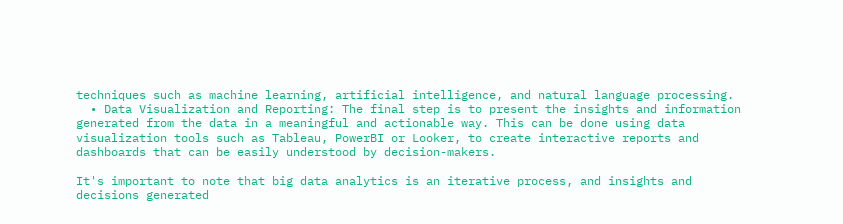techniques such as machine learning, artificial intelligence, and natural language processing.
  • Data Visualization and Reporting: The final step is to present the insights and information generated from the data in a meaningful and actionable way. This can be done using data visualization tools such as Tableau, PowerBI or Looker, to create interactive reports and dashboards that can be easily understood by decision-makers.

It's important to note that big data analytics is an iterative process, and insights and decisions generated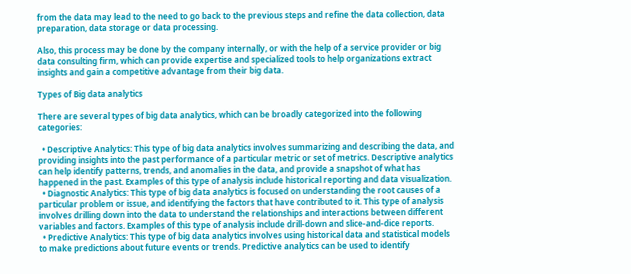from the data may lead to the need to go back to the previous steps and refine the data collection, data preparation, data storage or data processing.

Also, this process may be done by the company internally, or with the help of a service provider or big data consulting firm, which can provide expertise and specialized tools to help organizations extract insights and gain a competitive advantage from their big data.

Types of Big data analytics

There are several types of big data analytics, which can be broadly categorized into the following categories:

  • Descriptive Analytics: This type of big data analytics involves summarizing and describing the data, and providing insights into the past performance of a particular metric or set of metrics. Descriptive analytics can help identify patterns, trends, and anomalies in the data, and provide a snapshot of what has happened in the past. Examples of this type of analysis include historical reporting and data visualization.
  • Diagnostic Analytics: This type of big data analytics is focused on understanding the root causes of a particular problem or issue, and identifying the factors that have contributed to it. This type of analysis involves drilling down into the data to understand the relationships and interactions between different variables and factors. Examples of this type of analysis include drill-down and slice-and-dice reports.
  • Predictive Analytics: This type of big data analytics involves using historical data and statistical models to make predictions about future events or trends. Predictive analytics can be used to identify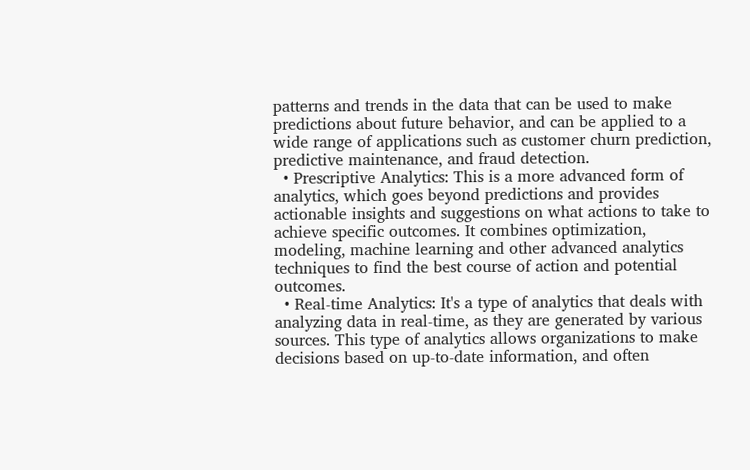patterns and trends in the data that can be used to make predictions about future behavior, and can be applied to a wide range of applications such as customer churn prediction, predictive maintenance, and fraud detection.
  • Prescriptive Analytics: This is a more advanced form of analytics, which goes beyond predictions and provides actionable insights and suggestions on what actions to take to achieve specific outcomes. It combines optimization, modeling, machine learning and other advanced analytics techniques to find the best course of action and potential outcomes.
  • Real-time Analytics: It's a type of analytics that deals with analyzing data in real-time, as they are generated by various sources. This type of analytics allows organizations to make decisions based on up-to-date information, and often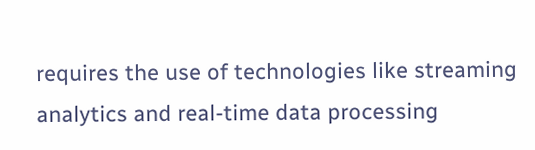requires the use of technologies like streaming analytics and real-time data processing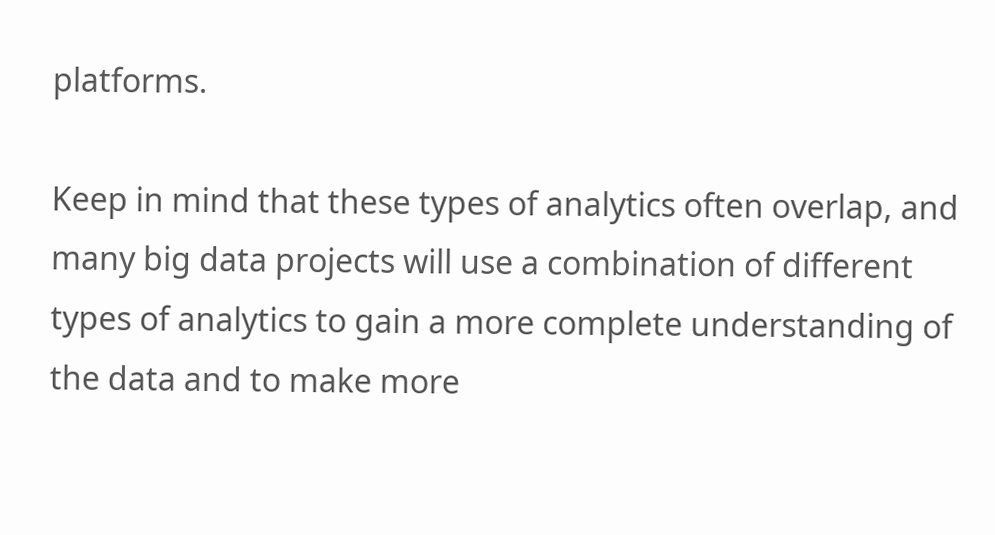platforms.

Keep in mind that these types of analytics often overlap, and many big data projects will use a combination of different types of analytics to gain a more complete understanding of the data and to make more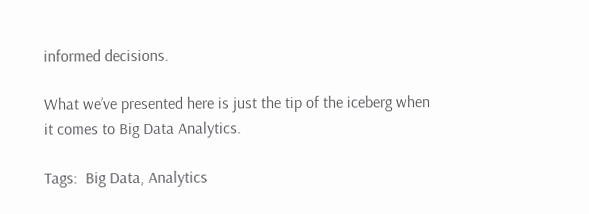informed decisions.

What we’ve presented here is just the tip of the iceberg when it comes to Big Data Analytics.

Tags:  Big Data, Analytics